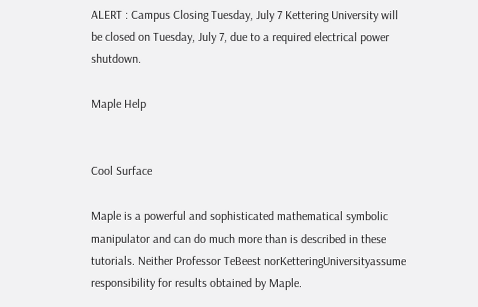ALERT : Campus Closing Tuesday, July 7 Kettering University will be closed on Tuesday, July 7, due to a required electrical power shutdown.

Maple Help


Cool Surface

Maple is a powerful and sophisticated mathematical symbolic manipulator and can do much more than is described in these tutorials. Neither Professor TeBeest norKetteringUniversityassume responsibility for results obtained by Maple.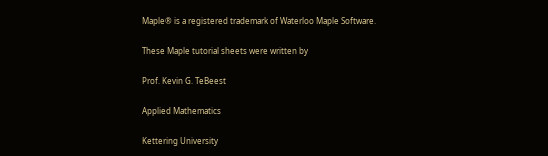Maple® is a registered trademark of Waterloo Maple Software.

These Maple tutorial sheets were written by

Prof. Kevin G. TeBeest

Applied Mathematics

Kettering University